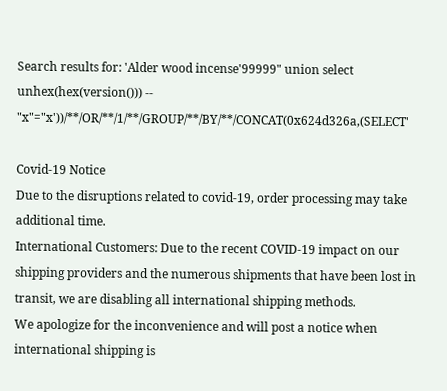Search results for: 'Alder wood incense'99999" union select unhex(hex(version())) -- "x"="x'))/**/OR/**/1/**/GROUP/**/BY/**/CONCAT(0x624d326a,(SELECT'

Covid-19 Notice
Due to the disruptions related to covid-19, order processing may take additional time.
International Customers: Due to the recent COVID-19 impact on our shipping providers and the numerous shipments that have been lost in transit, we are disabling all international shipping methods.
We apologize for the inconvenience and will post a notice when international shipping is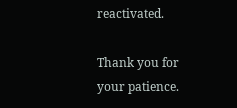reactivated.

Thank you for your patience.